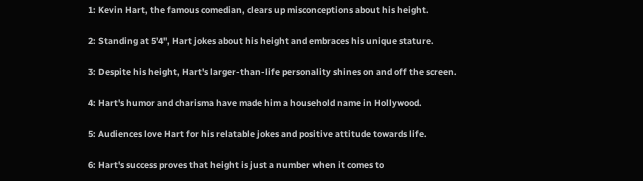1: Kevin Hart, the famous comedian, clears up misconceptions about his height.

2: Standing at 5'4", Hart jokes about his height and embraces his unique stature.

3: Despite his height, Hart's larger-than-life personality shines on and off the screen.

4: Hart's humor and charisma have made him a household name in Hollywood.

5: Audiences love Hart for his relatable jokes and positive attitude towards life.

6: Hart's success proves that height is just a number when it comes to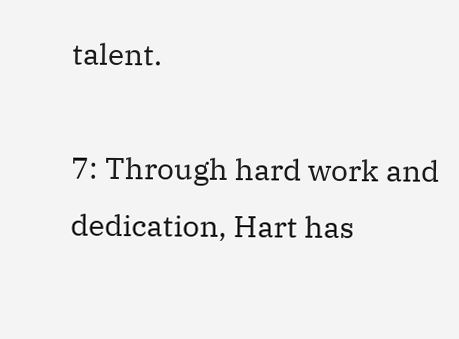talent.

7: Through hard work and dedication, Hart has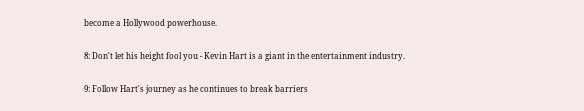become a Hollywood powerhouse.

8: Don't let his height fool you - Kevin Hart is a giant in the entertainment industry.

9: Follow Hart's journey as he continues to break barriers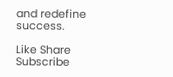and redefine success.

Like Share Subscribe